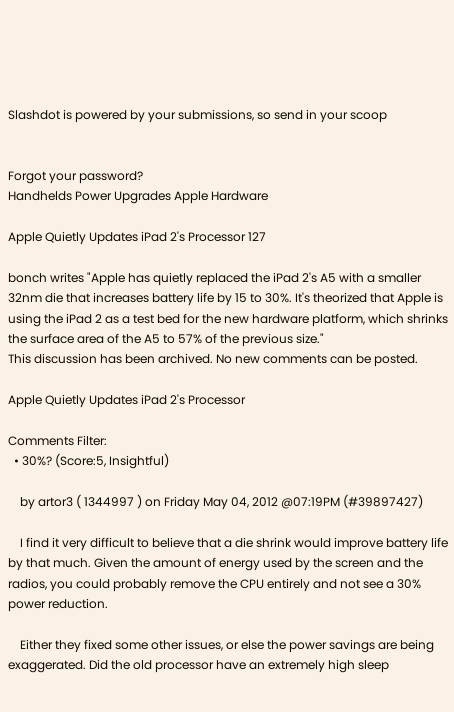Slashdot is powered by your submissions, so send in your scoop


Forgot your password?
Handhelds Power Upgrades Apple Hardware

Apple Quietly Updates iPad 2's Processor 127

bonch writes "Apple has quietly replaced the iPad 2's A5 with a smaller 32nm die that increases battery life by 15 to 30%. It's theorized that Apple is using the iPad 2 as a test bed for the new hardware platform, which shrinks the surface area of the A5 to 57% of the previous size."
This discussion has been archived. No new comments can be posted.

Apple Quietly Updates iPad 2's Processor

Comments Filter:
  • 30%? (Score:5, Insightful)

    by artor3 ( 1344997 ) on Friday May 04, 2012 @07:19PM (#39897427)

    I find it very difficult to believe that a die shrink would improve battery life by that much. Given the amount of energy used by the screen and the radios, you could probably remove the CPU entirely and not see a 30% power reduction.

    Either they fixed some other issues, or else the power savings are being exaggerated. Did the old processor have an extremely high sleep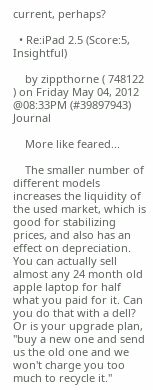current, perhaps?

  • Re:iPad 2.5 (Score:5, Insightful)

    by zippthorne ( 748122 ) on Friday May 04, 2012 @08:33PM (#39897943) Journal

    More like feared...

    The smaller number of different models increases the liquidity of the used market, which is good for stabilizing prices, and also has an effect on depreciation. You can actually sell almost any 24 month old apple laptop for half what you paid for it. Can you do that with a dell? Or is your upgrade plan, "buy a new one and send us the old one and we won't charge you too much to recycle it."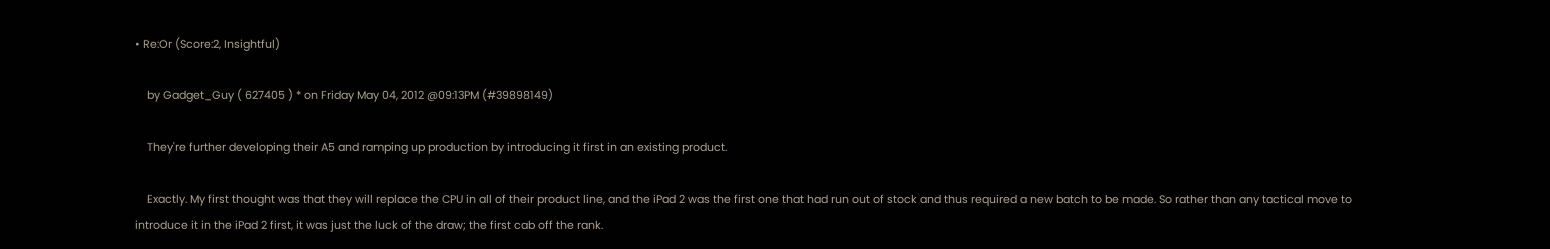• Re:Or (Score:2, Insightful)

    by Gadget_Guy ( 627405 ) * on Friday May 04, 2012 @09:13PM (#39898149)

    They're further developing their A5 and ramping up production by introducing it first in an existing product.

    Exactly. My first thought was that they will replace the CPU in all of their product line, and the iPad 2 was the first one that had run out of stock and thus required a new batch to be made. So rather than any tactical move to introduce it in the iPad 2 first, it was just the luck of the draw; the first cab off the rank.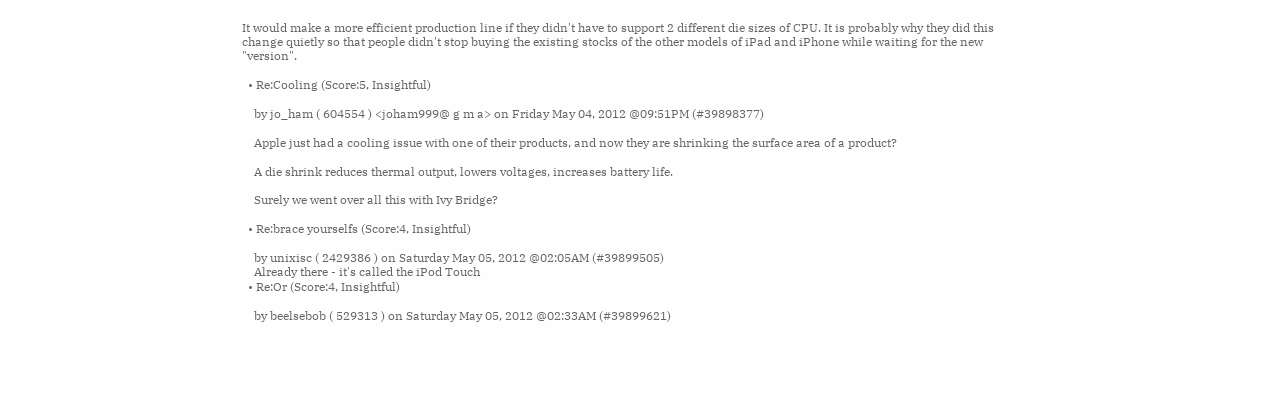It would make a more efficient production line if they didn't have to support 2 different die sizes of CPU. It is probably why they did this change quietly so that people didn't stop buying the existing stocks of the other models of iPad and iPhone while waiting for the new "version".

  • Re:Cooling (Score:5, Insightful)

    by jo_ham ( 604554 ) <joham999@ g m a> on Friday May 04, 2012 @09:51PM (#39898377)

    Apple just had a cooling issue with one of their products, and now they are shrinking the surface area of a product?

    A die shrink reduces thermal output, lowers voltages, increases battery life.

    Surely we went over all this with Ivy Bridge?

  • Re:brace yourselfs (Score:4, Insightful)

    by unixisc ( 2429386 ) on Saturday May 05, 2012 @02:05AM (#39899505)
    Already there - it's called the iPod Touch
  • Re:Or (Score:4, Insightful)

    by beelsebob ( 529313 ) on Saturday May 05, 2012 @02:33AM (#39899621)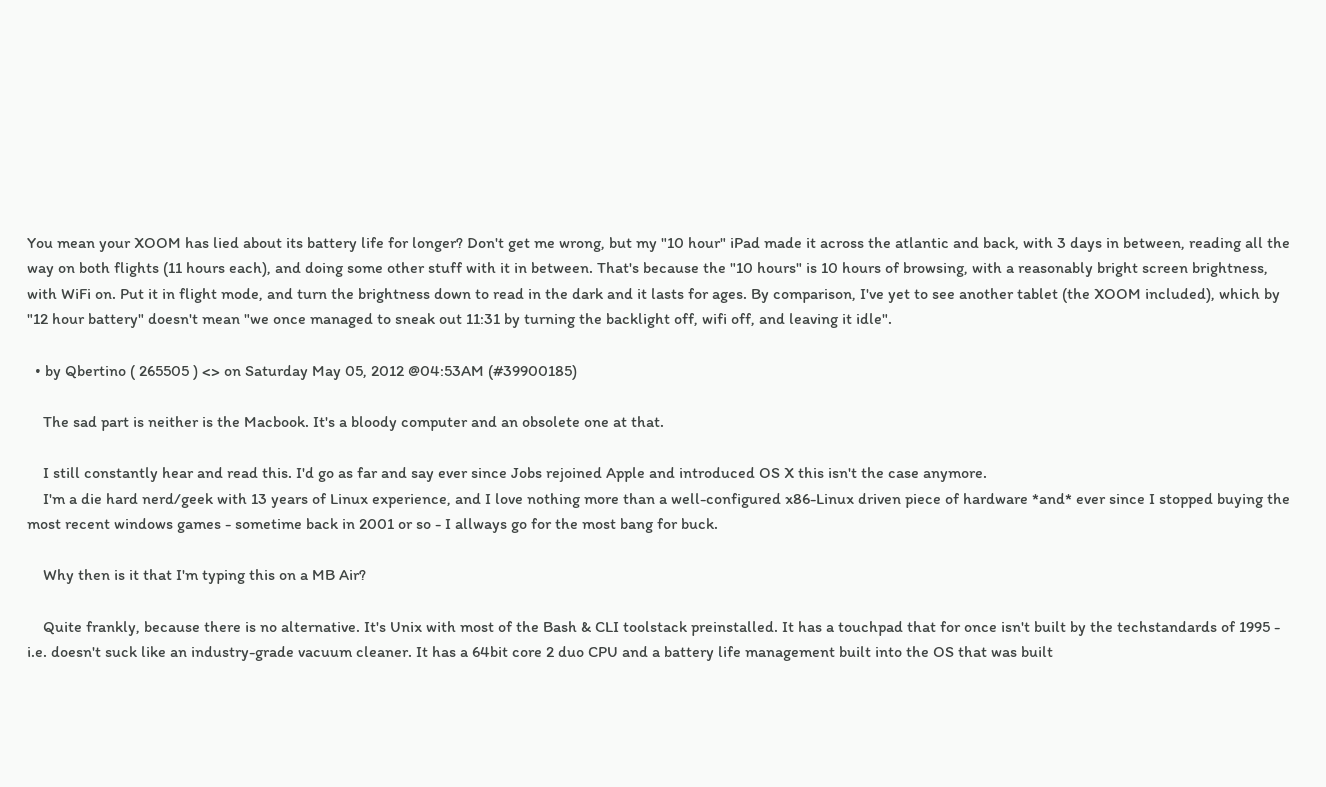You mean your XOOM has lied about its battery life for longer? Don't get me wrong, but my "10 hour" iPad made it across the atlantic and back, with 3 days in between, reading all the way on both flights (11 hours each), and doing some other stuff with it in between. That's because the "10 hours" is 10 hours of browsing, with a reasonably bright screen brightness, with WiFi on. Put it in flight mode, and turn the brightness down to read in the dark and it lasts for ages. By comparison, I've yet to see another tablet (the XOOM included), which by "12 hour battery" doesn't mean "we once managed to sneak out 11:31 by turning the backlight off, wifi off, and leaving it idle".

  • by Qbertino ( 265505 ) <> on Saturday May 05, 2012 @04:53AM (#39900185)

    The sad part is neither is the Macbook. It's a bloody computer and an obsolete one at that.

    I still constantly hear and read this. I'd go as far and say ever since Jobs rejoined Apple and introduced OS X this isn't the case anymore.
    I'm a die hard nerd/geek with 13 years of Linux experience, and I love nothing more than a well-configured x86-Linux driven piece of hardware *and* ever since I stopped buying the most recent windows games - sometime back in 2001 or so - I allways go for the most bang for buck.

    Why then is it that I'm typing this on a MB Air?

    Quite frankly, because there is no alternative. It's Unix with most of the Bash & CLI toolstack preinstalled. It has a touchpad that for once isn't built by the techstandards of 1995 - i.e. doesn't suck like an industry-grade vacuum cleaner. It has a 64bit core 2 duo CPU and a battery life management built into the OS that was built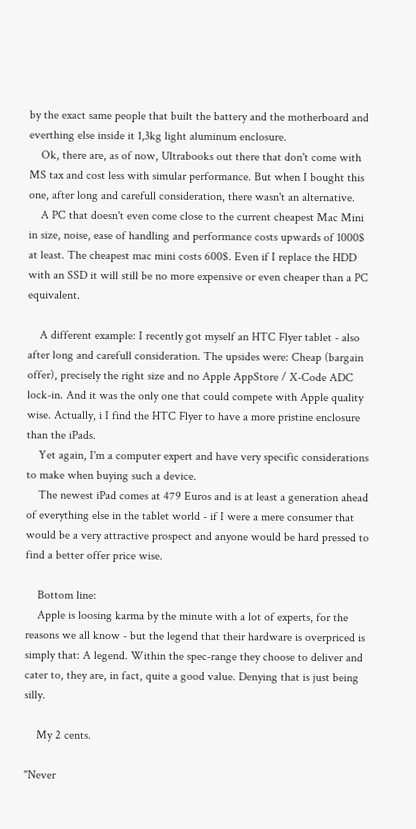by the exact same people that built the battery and the motherboard and everthing else inside it 1,3kg light aluminum enclosure.
    Ok, there are, as of now, Ultrabooks out there that don't come with MS tax and cost less with simular performance. But when I bought this one, after long and carefull consideration, there wasn't an alternative.
    A PC that doesn't even come close to the current cheapest Mac Mini in size, noise, ease of handling and performance costs upwards of 1000$ at least. The cheapest mac mini costs 600$. Even if I replace the HDD with an SSD it will still be no more expensive or even cheaper than a PC equivalent.

    A different example: I recently got myself an HTC Flyer tablet - also after long and carefull consideration. The upsides were: Cheap (bargain offer), precisely the right size and no Apple AppStore / X-Code ADC lock-in. And it was the only one that could compete with Apple quality wise. Actually, i I find the HTC Flyer to have a more pristine enclosure than the iPads.
    Yet again, I'm a computer expert and have very specific considerations to make when buying such a device.
    The newest iPad comes at 479 Euros and is at least a generation ahead of everything else in the tablet world - if I were a mere consumer that would be a very attractive prospect and anyone would be hard pressed to find a better offer price wise.

    Bottom line:
    Apple is loosing karma by the minute with a lot of experts, for the reasons we all know - but the legend that their hardware is overpriced is simply that: A legend. Within the spec-range they choose to deliver and cater to, they are, in fact, quite a good value. Denying that is just being silly.

    My 2 cents.

"Never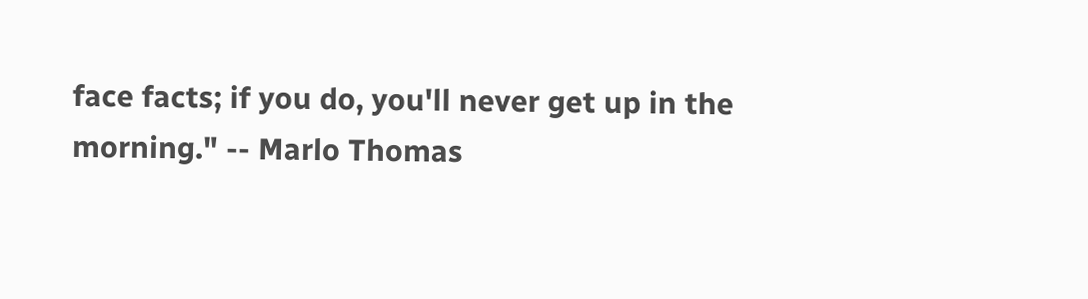face facts; if you do, you'll never get up in the morning." -- Marlo Thomas